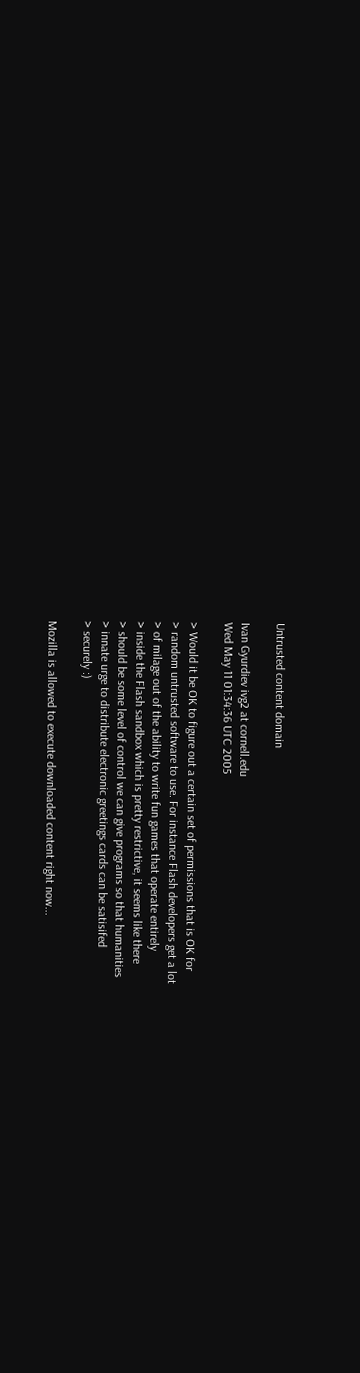Untrusted content domain

Ivan Gyurdiev ivg2 at cornell.edu
Wed May 11 01:34:36 UTC 2005

> Would it be OK to figure out a certain set of permissions that is OK for
> random untrusted software to use. For instance Flash developers get a lot
> of milage out of the ability to write fun games that operate entirely
> inside the Flash sandbox which is pretty restrictive, it seems like there
> should be some level of control we can give programs so that humanities
> innate urge to distribute electronic greetings cards can be satisifed
> securely :)

Mozilla is allowed to execute downloaded content right now...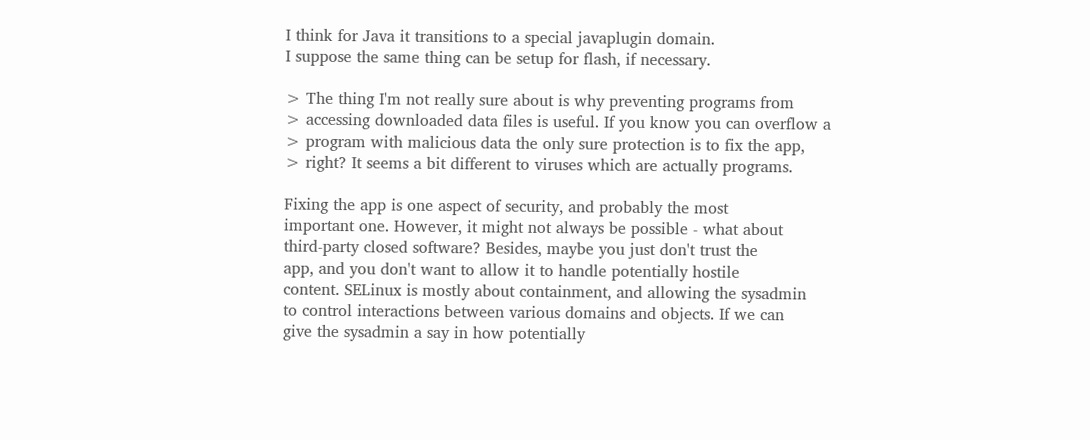I think for Java it transitions to a special javaplugin domain.
I suppose the same thing can be setup for flash, if necessary.

> The thing I'm not really sure about is why preventing programs from
> accessing downloaded data files is useful. If you know you can overflow a
> program with malicious data the only sure protection is to fix the app,
> right? It seems a bit different to viruses which are actually programs.

Fixing the app is one aspect of security, and probably the most
important one. However, it might not always be possible - what about
third-party closed software? Besides, maybe you just don't trust the
app, and you don't want to allow it to handle potentially hostile
content. SELinux is mostly about containment, and allowing the sysadmin
to control interactions between various domains and objects. If we can
give the sysadmin a say in how potentially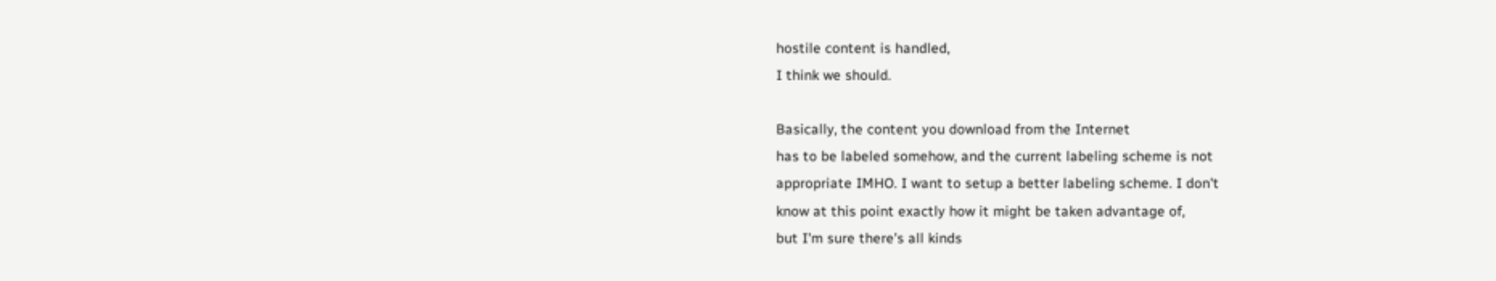hostile content is handled,
I think we should.

Basically, the content you download from the Internet
has to be labeled somehow, and the current labeling scheme is not
appropriate IMHO. I want to setup a better labeling scheme. I don't
know at this point exactly how it might be taken advantage of,
but I'm sure there's all kinds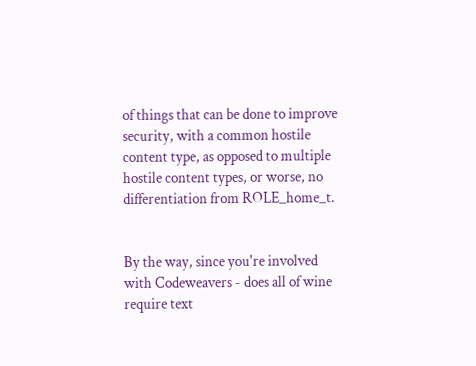of things that can be done to improve
security, with a common hostile content type, as opposed to multiple
hostile content types, or worse, no differentiation from ROLE_home_t.


By the way, since you're involved with Codeweavers - does all of wine
require text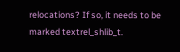relocations? If so, it needs to be marked textrel_shlib_t.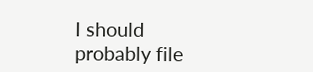I should probably file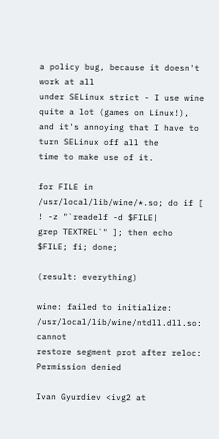a policy bug, because it doesn't work at all
under SELinux strict - I use wine quite a lot (games on Linux!),
and it's annoying that I have to turn SELinux off all the
time to make use of it.

for FILE in /usr/local/lib/wine/*.so; do if [ ! -z "`readelf -d $FILE|
grep TEXTREL`" ]; then echo $FILE; fi; done;

(result: everything)

wine: failed to initialize: /usr/local/lib/wine/ntdll.dll.so: cannot
restore segment prot after reloc: Permission denied

Ivan Gyurdiev <ivg2 at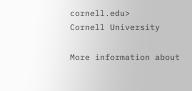cornell.edu>
Cornell University

More information about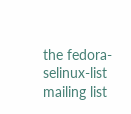the fedora-selinux-list mailing list